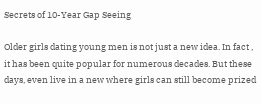Secrets of 10-Year Gap Seeing

Older girls dating young men is not just a new idea. In fact , it has been quite popular for numerous decades. But these days, even live in a new where girls can still become prized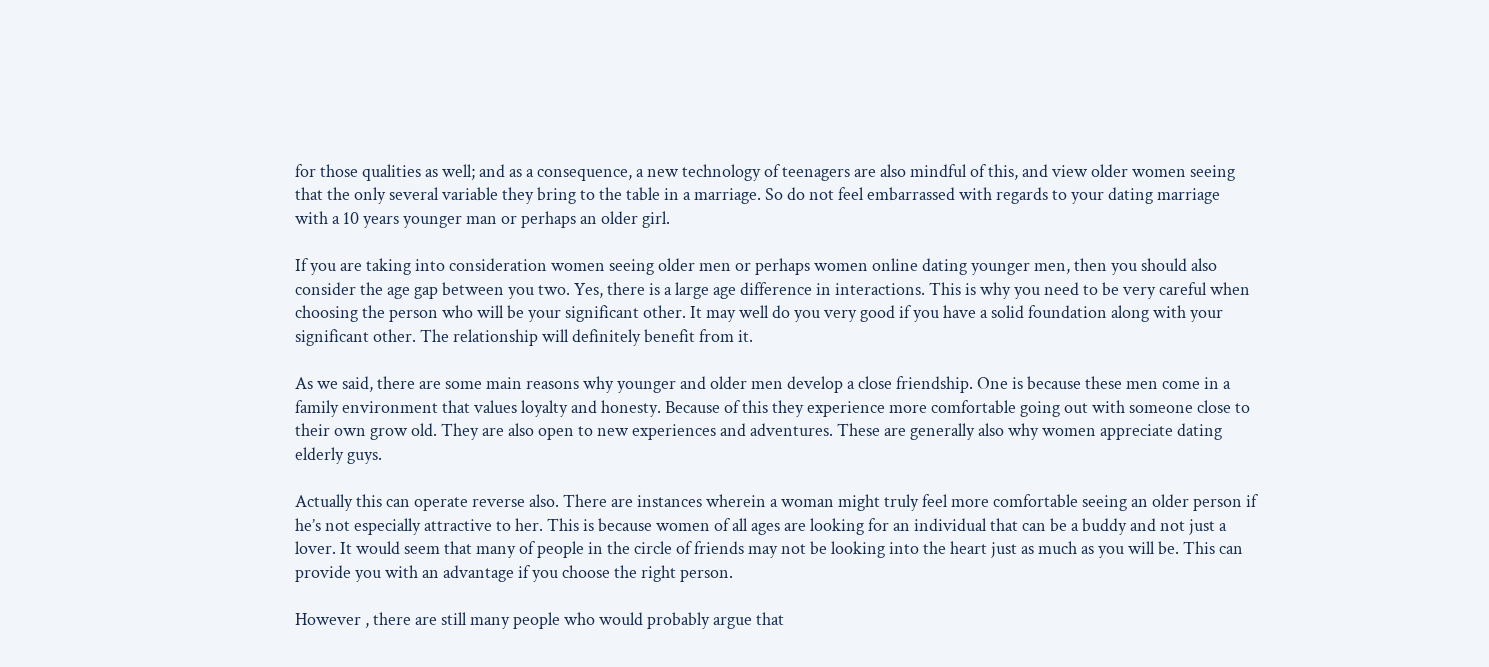for those qualities as well; and as a consequence, a new technology of teenagers are also mindful of this, and view older women seeing that the only several variable they bring to the table in a marriage. So do not feel embarrassed with regards to your dating marriage with a 10 years younger man or perhaps an older girl.

If you are taking into consideration women seeing older men or perhaps women online dating younger men, then you should also consider the age gap between you two. Yes, there is a large age difference in interactions. This is why you need to be very careful when choosing the person who will be your significant other. It may well do you very good if you have a solid foundation along with your significant other. The relationship will definitely benefit from it.

As we said, there are some main reasons why younger and older men develop a close friendship. One is because these men come in a family environment that values loyalty and honesty. Because of this they experience more comfortable going out with someone close to their own grow old. They are also open to new experiences and adventures. These are generally also why women appreciate dating elderly guys.

Actually this can operate reverse also. There are instances wherein a woman might truly feel more comfortable seeing an older person if he’s not especially attractive to her. This is because women of all ages are looking for an individual that can be a buddy and not just a lover. It would seem that many of people in the circle of friends may not be looking into the heart just as much as you will be. This can provide you with an advantage if you choose the right person.

However , there are still many people who would probably argue that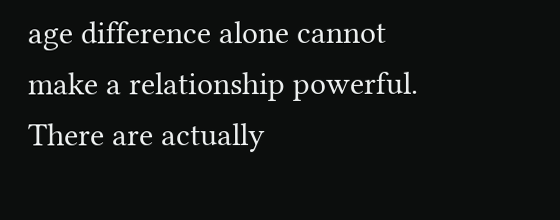age difference alone cannot make a relationship powerful. There are actually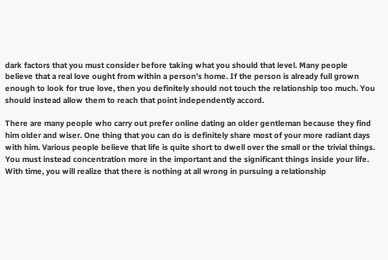dark factors that you must consider before taking what you should that level. Many people believe that a real love ought from within a person’s home. If the person is already full grown enough to look for true love, then you definitely should not touch the relationship too much. You should instead allow them to reach that point independently accord.

There are many people who carry out prefer online dating an older gentleman because they find him older and wiser. One thing that you can do is definitely share most of your more radiant days with him. Various people believe that life is quite short to dwell over the small or the trivial things. You must instead concentration more in the important and the significant things inside your life. With time, you will realize that there is nothing at all wrong in pursuing a relationship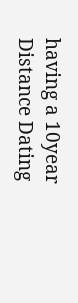having a 10year Distance Dating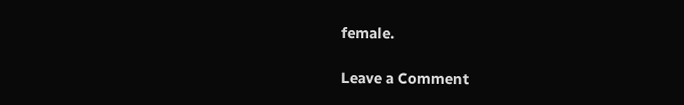female.

Leave a Comment